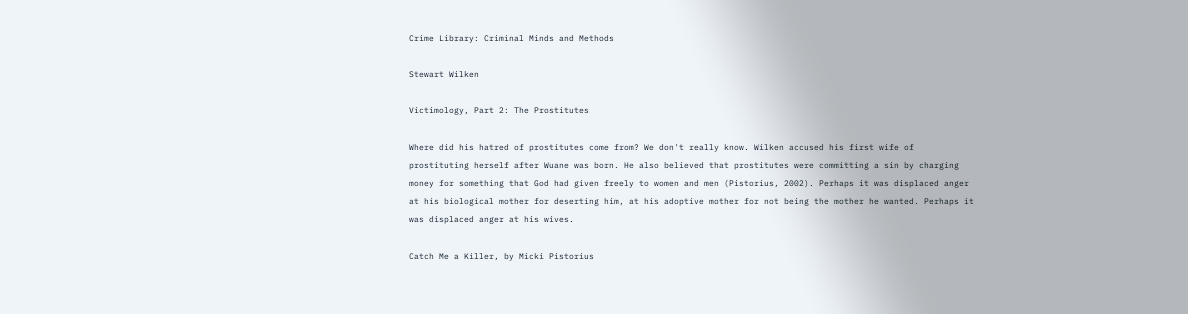Crime Library: Criminal Minds and Methods

Stewart Wilken

Victimology, Part 2: The Prostitutes

Where did his hatred of prostitutes come from? We don't really know. Wilken accused his first wife of prostituting herself after Wuane was born. He also believed that prostitutes were committing a sin by charging money for something that God had given freely to women and men (Pistorius, 2002). Perhaps it was displaced anger at his biological mother for deserting him, at his adoptive mother for not being the mother he wanted. Perhaps it was displaced anger at his wives.

Catch Me a Killer, by Micki Pistorius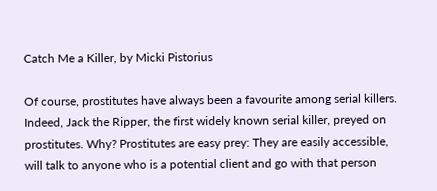Catch Me a Killer, by Micki Pistorius

Of course, prostitutes have always been a favourite among serial killers. Indeed, Jack the Ripper, the first widely known serial killer, preyed on prostitutes. Why? Prostitutes are easy prey: They are easily accessible, will talk to anyone who is a potential client and go with that person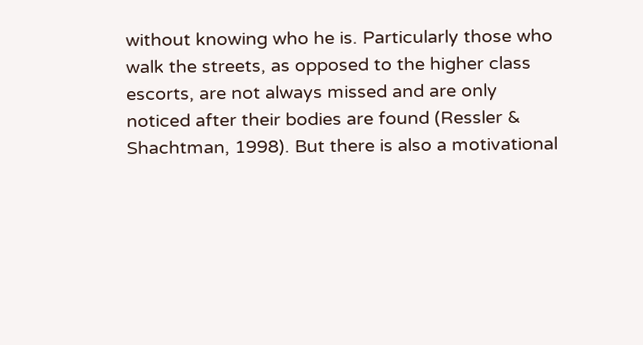without knowing who he is. Particularly those who walk the streets, as opposed to the higher class escorts, are not always missed and are only noticed after their bodies are found (Ressler & Shachtman, 1998). But there is also a motivational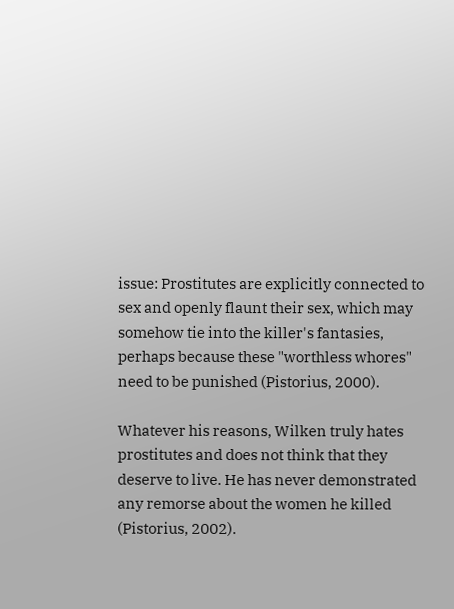issue: Prostitutes are explicitly connected to sex and openly flaunt their sex, which may somehow tie into the killer's fantasies, perhaps because these "worthless whores" need to be punished (Pistorius, 2000).

Whatever his reasons, Wilken truly hates prostitutes and does not think that they deserve to live. He has never demonstrated any remorse about the women he killed (Pistorius, 2002).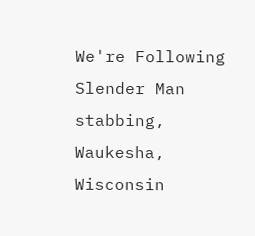We're Following
Slender Man stabbing, Waukesha, Wisconsin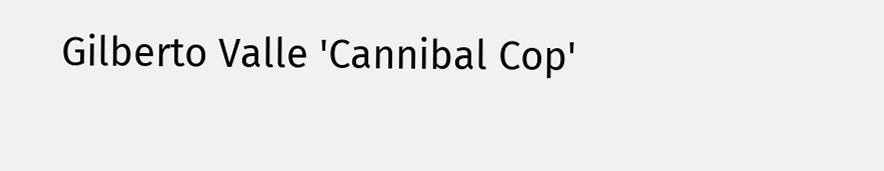Gilberto Valle 'Cannibal Cop'